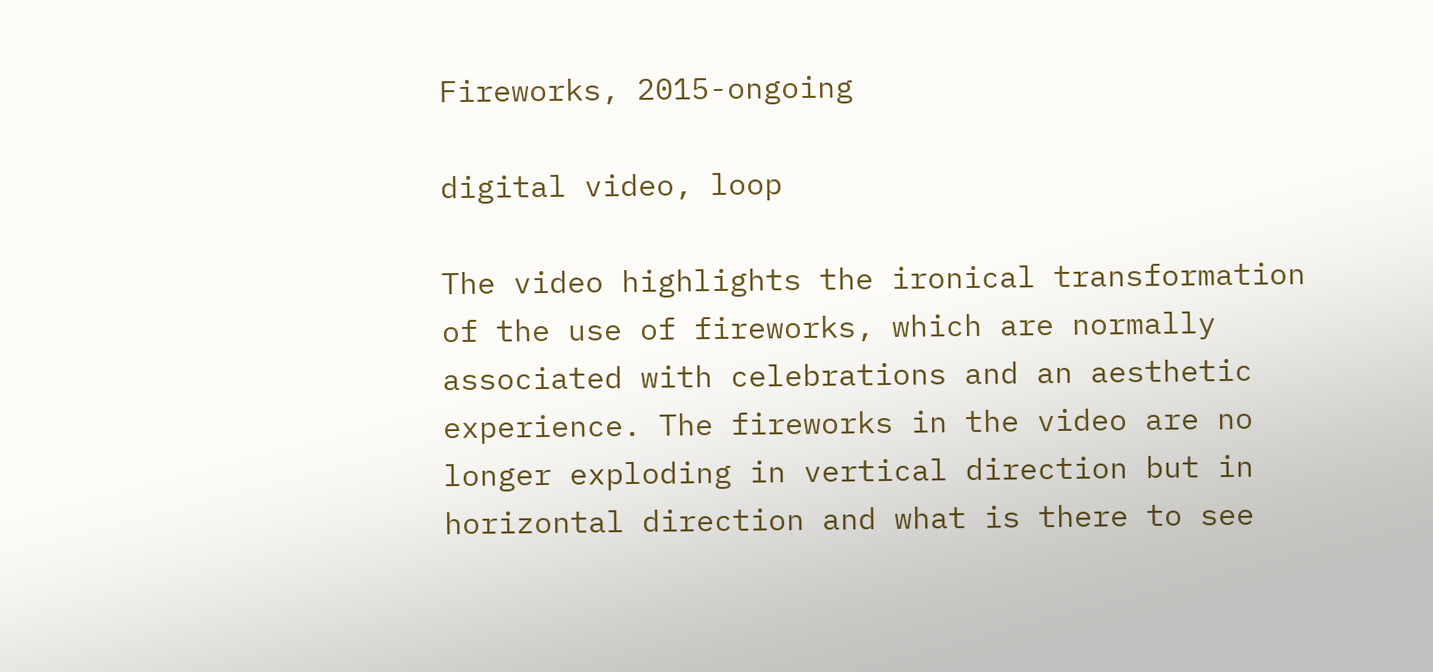Fireworks, 2015-ongoing

digital video, loop

The video highlights the ironical transformation of the use of fireworks, which are normally associated with celebrations and an aesthetic experience. The fireworks in the video are no longer exploding in vertical direction but in horizontal direction and what is there to see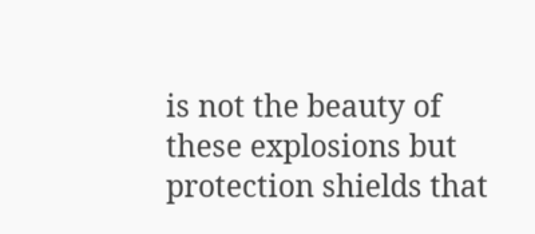is not the beauty of these explosions but protection shields that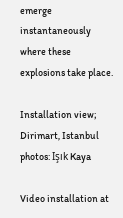emerge instantaneously where these explosions take place.

Installation view; Dirimart, Istanbul
photos: Işık Kaya

Video installation at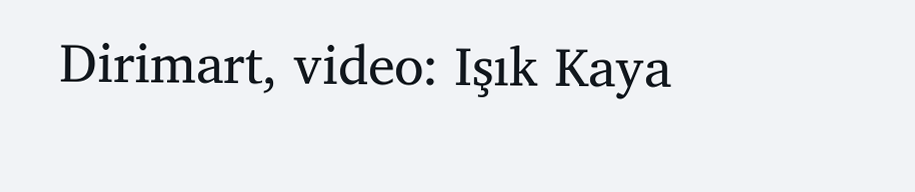Dirimart, video: Işık Kaya